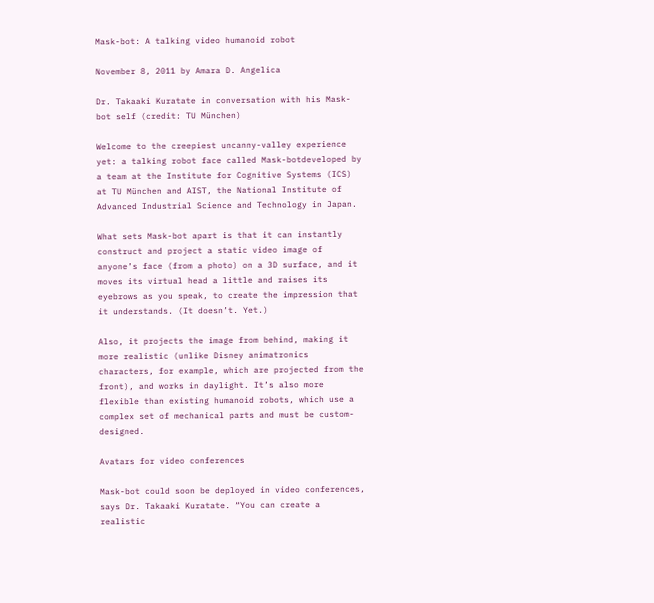Mask-bot: A talking video humanoid robot

November 8, 2011 by Amara D. Angelica

Dr. Takaaki Kuratate in conversation with his Mask-bot self (credit: TU München)

Welcome to the creepiest uncanny-valley experience yet: a talking robot face called Mask-botdeveloped by a team at the Institute for Cognitive Systems (ICS) at TU München and AIST, the National Institute of Advanced Industrial Science and Technology in Japan.

What sets Mask-bot apart is that it can instantly construct and project a static video image of anyone’s face (from a photo) on a 3D surface, and it moves its virtual head a little and raises its eyebrows as you speak, to create the impression that it understands. (It doesn’t. Yet.)

Also, it projects the image from behind, making it more realistic (unlike Disney animatronics characters, for example, which are projected from the front), and works in daylight. It’s also more flexible than existing humanoid robots, which use a complex set of mechanical parts and must be custom-designed.

Avatars for video conferences

Mask-bot could soon be deployed in video conferences, says Dr. Takaaki Kuratate. “You can create a realistic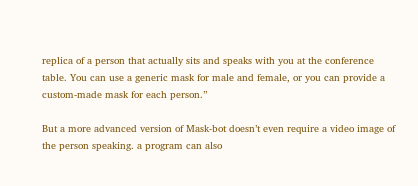replica of a person that actually sits and speaks with you at the conference table. You can use a generic mask for male and female, or you can provide a custom-made mask for each person.”

But a more advanced version of Mask-bot doesn’t even require a video image of the person speaking. a program can also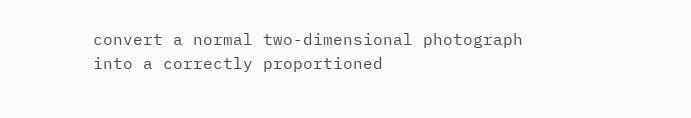convert a normal two-dimensional photograph into a correctly proportioned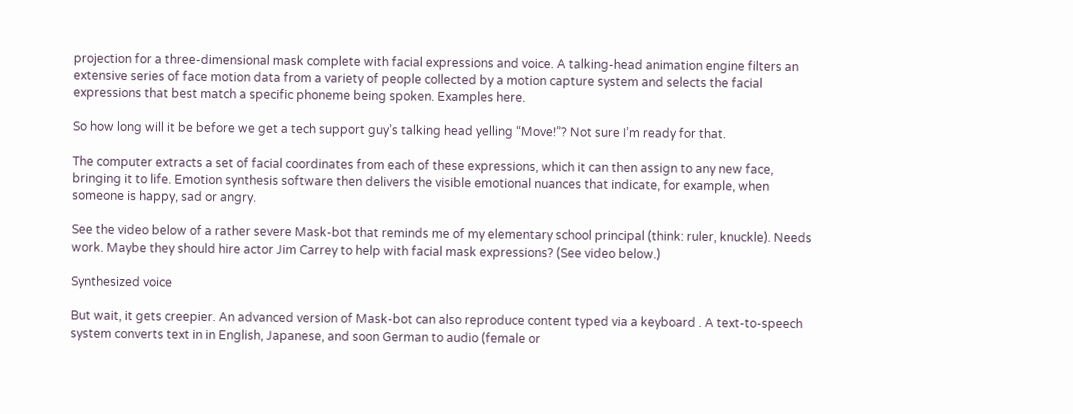projection for a three-dimensional mask complete with facial expressions and voice. A talking-head animation engine filters an extensive series of face motion data from a variety of people collected by a motion capture system and selects the facial expressions that best match a specific phoneme being spoken. Examples here.

So how long will it be before we get a tech support guy’s talking head yelling “Move!”? Not sure I’m ready for that.

The computer extracts a set of facial coordinates from each of these expressions, which it can then assign to any new face, bringing it to life. Emotion synthesis software then delivers the visible emotional nuances that indicate, for example, when someone is happy, sad or angry.

See the video below of a rather severe Mask-bot that reminds me of my elementary school principal (think: ruler, knuckle). Needs work. Maybe they should hire actor Jim Carrey to help with facial mask expressions? (See video below.)

Synthesized voice

But wait, it gets creepier. An advanced version of Mask-bot can also reproduce content typed via a keyboard . A text-to-speech system converts text in in English, Japanese, and soon German to audio (female or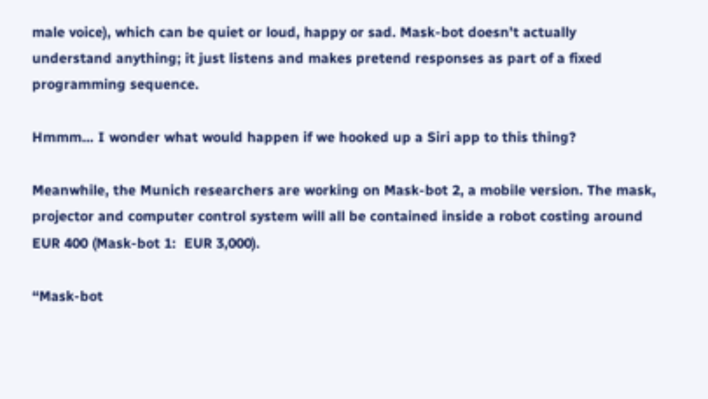male voice), which can be quiet or loud, happy or sad. Mask-bot doesn’t actually understand anything; it just listens and makes pretend responses as part of a fixed programming sequence.

Hmmm… I wonder what would happen if we hooked up a Siri app to this thing?

Meanwhile, the Munich researchers are working on Mask-bot 2, a mobile version. The mask, projector and computer control system will all be contained inside a robot costing around EUR 400 (Mask-bot 1:  EUR 3,000).

“Mask-bot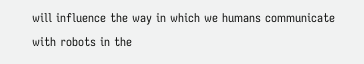will influence the way in which we humans communicate with robots in the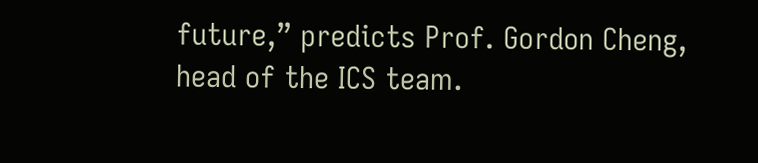future,” predicts Prof. Gordon Cheng, head of the ICS team.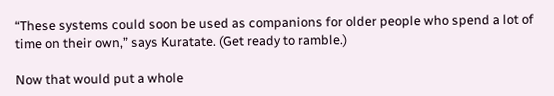“These systems could soon be used as companions for older people who spend a lot of time on their own,” says Kuratate. (Get ready to ramble.)

Now that would put a whole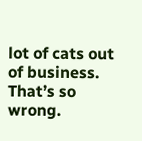lot of cats out of business. That’s so wrong.